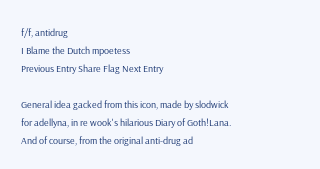f/f, antidrug
I Blame the Dutch mpoetess
Previous Entry Share Flag Next Entry

General idea gacked from this icon, made by slodwick for adellyna, in re wook's hilarious Diary of Goth!Lana. And of course, from the original anti-drug ad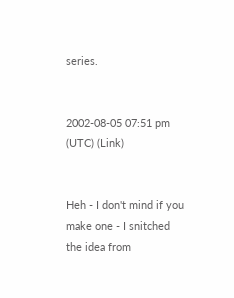series.


2002-08-05 07:51 pm (UTC) (Link)


Heh - I don't mind if you make one - I snitched the idea from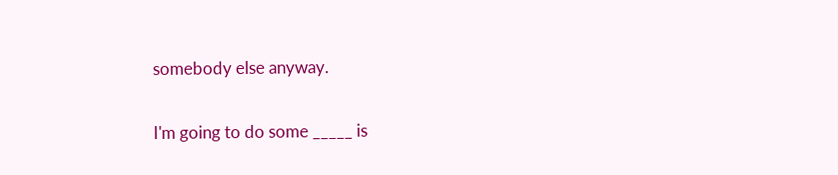somebody else anyway.

I'm going to do some _____ is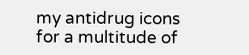my antidrug icons for a multitude of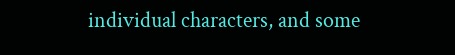individual characters, and some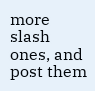more slash ones, and post them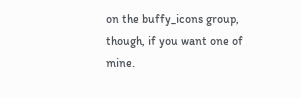on the buffy_icons group, though, if you want one of mine.